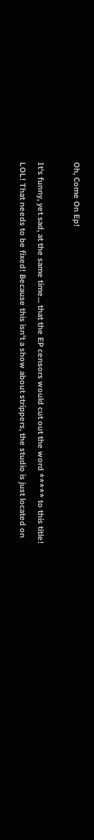Oh, Come On Ep!

It's funny, yet sad, at the same time... that the EP censors would cut out the word ***** to this title! LOL! That needs to be fixed! Because this isn't a show about strippers, the studio is just located on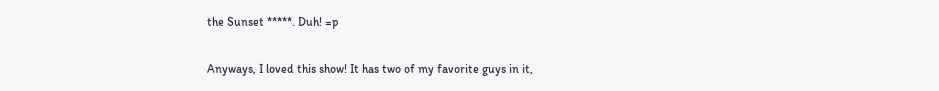the Sunset *****. Duh! =p

Anyways, I loved this show! It has two of my favorite guys in it,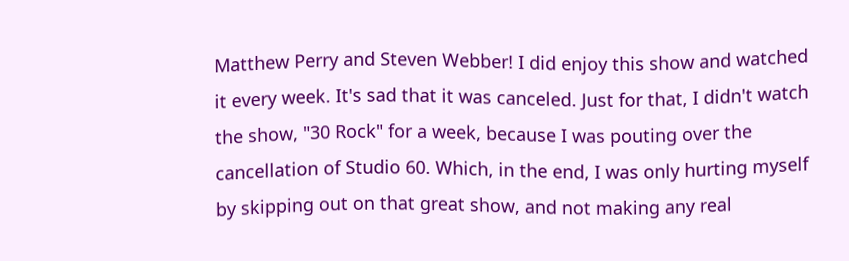Matthew Perry and Steven Webber! I did enjoy this show and watched it every week. It's sad that it was canceled. Just for that, I didn't watch the show, "30 Rock" for a week, because I was pouting over the cancellation of Studio 60. Which, in the end, I was only hurting myself by skipping out on that great show, and not making any real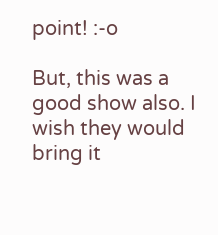point! :-o

But, this was a good show also. I wish they would bring it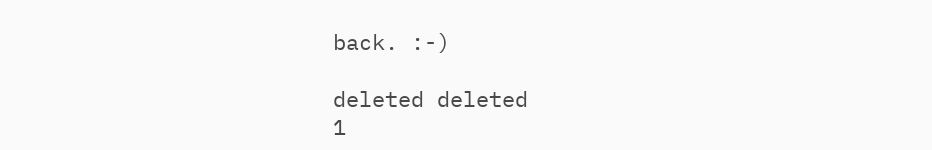back. :-)

deleted deleted
1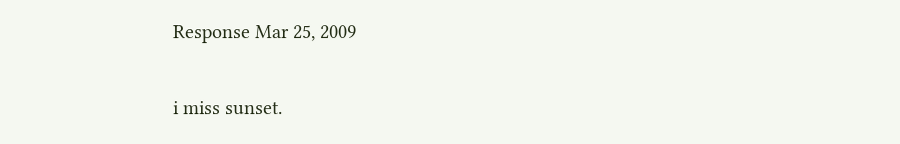Response Mar 25, 2009

i miss sunset.